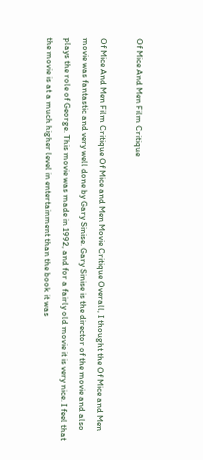Of Mice And Men Film Critique

Of Mice And Men Film Critique Of Mice and Men Movie Critique Overall, I thought the Of Mice and Men movie was fantastic and very well done by Gary Sinise. Gary Sinise is the director of the movie and also plays the role of George. This movie was made in 1992, and for a fairly old movie it is very nice. I feel that the movie is at a much higher level in entertainment than the book it was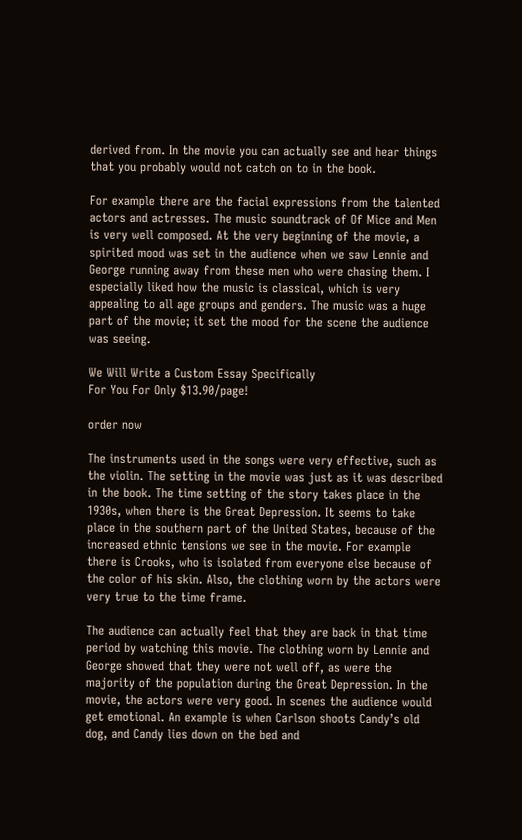derived from. In the movie you can actually see and hear things that you probably would not catch on to in the book.

For example there are the facial expressions from the talented actors and actresses. The music soundtrack of Of Mice and Men is very well composed. At the very beginning of the movie, a spirited mood was set in the audience when we saw Lennie and George running away from these men who were chasing them. I especially liked how the music is classical, which is very appealing to all age groups and genders. The music was a huge part of the movie; it set the mood for the scene the audience was seeing.

We Will Write a Custom Essay Specifically
For You For Only $13.90/page!

order now

The instruments used in the songs were very effective, such as the violin. The setting in the movie was just as it was described in the book. The time setting of the story takes place in the 1930s, when there is the Great Depression. It seems to take place in the southern part of the United States, because of the increased ethnic tensions we see in the movie. For example there is Crooks, who is isolated from everyone else because of the color of his skin. Also, the clothing worn by the actors were very true to the time frame.

The audience can actually feel that they are back in that time period by watching this movie. The clothing worn by Lennie and George showed that they were not well off, as were the majority of the population during the Great Depression. In the movie, the actors were very good. In scenes the audience would get emotional. An example is when Carlson shoots Candy’s old dog, and Candy lies down on the bed and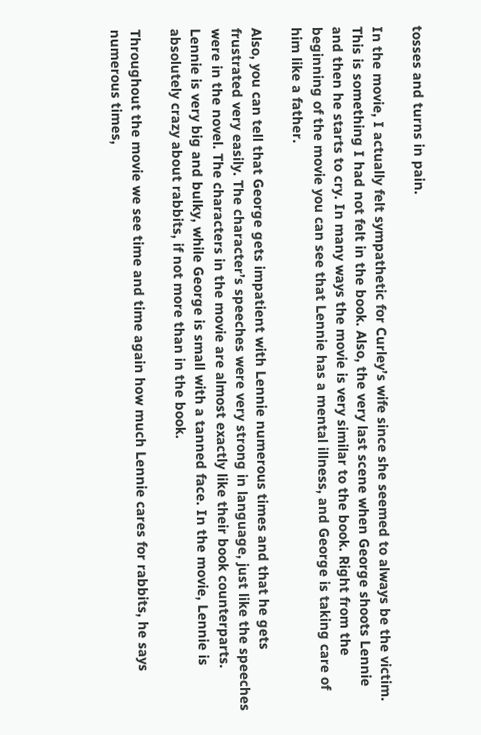tosses and turns in pain.

In the movie, I actually felt sympathetic for Curley’s wife since she seemed to always be the victim. This is something I had not felt in the book. Also, the very last scene when George shoots Lennie and then he starts to cry. In many ways the movie is very similar to the book. Right from the beginning of the movie you can see that Lennie has a mental illness, and George is taking care of him like a father.

Also, you can tell that George gets impatient with Lennie numerous times and that he gets frustrated very easily. The character’s speeches were very strong in language, just like the speeches were in the novel. The characters in the movie are almost exactly like their book counterparts. Lennie is very big and bulky, while George is small with a tanned face. In the movie, Lennie is absolutely crazy about rabbits, if not more than in the book.

Throughout the movie we see time and time again how much Lennie cares for rabbits, he says numerous times,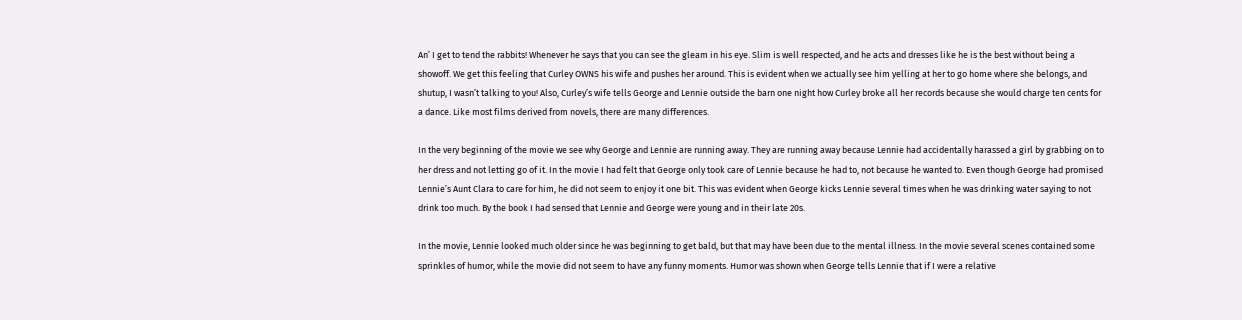An’ I get to tend the rabbits! Whenever he says that you can see the gleam in his eye. Slim is well respected, and he acts and dresses like he is the best without being a showoff. We get this feeling that Curley OWNS his wife and pushes her around. This is evident when we actually see him yelling at her to go home where she belongs, and shutup, I wasn’t talking to you! Also, Curley’s wife tells George and Lennie outside the barn one night how Curley broke all her records because she would charge ten cents for a dance. Like most films derived from novels, there are many differences.

In the very beginning of the movie we see why George and Lennie are running away. They are running away because Lennie had accidentally harassed a girl by grabbing on to her dress and not letting go of it. In the movie I had felt that George only took care of Lennie because he had to, not because he wanted to. Even though George had promised Lennie’s Aunt Clara to care for him, he did not seem to enjoy it one bit. This was evident when George kicks Lennie several times when he was drinking water saying to not drink too much. By the book I had sensed that Lennie and George were young and in their late 20s.

In the movie, Lennie looked much older since he was beginning to get bald, but that may have been due to the mental illness. In the movie several scenes contained some sprinkles of humor, while the movie did not seem to have any funny moments. Humor was shown when George tells Lennie that if I were a relative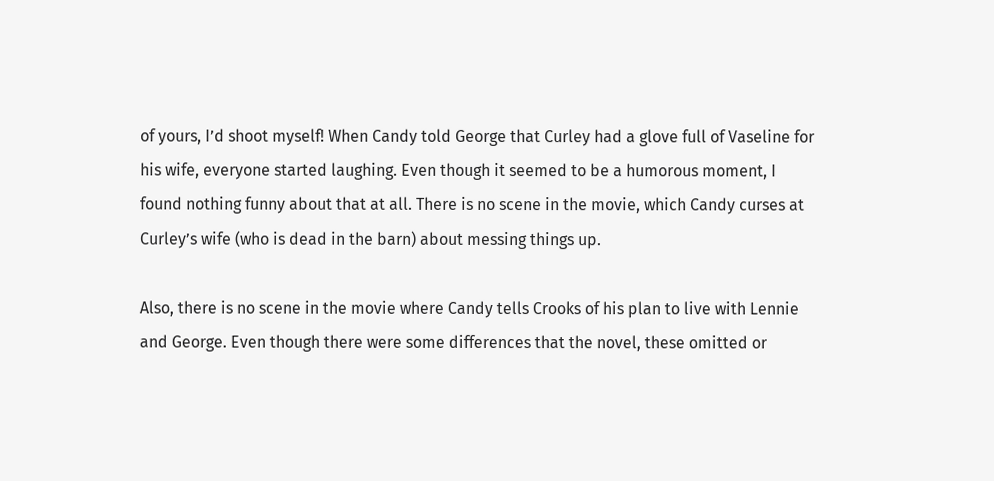of yours, I’d shoot myself! When Candy told George that Curley had a glove full of Vaseline for his wife, everyone started laughing. Even though it seemed to be a humorous moment, I found nothing funny about that at all. There is no scene in the movie, which Candy curses at Curley’s wife (who is dead in the barn) about messing things up.

Also, there is no scene in the movie where Candy tells Crooks of his plan to live with Lennie and George. Even though there were some differences that the novel, these omitted or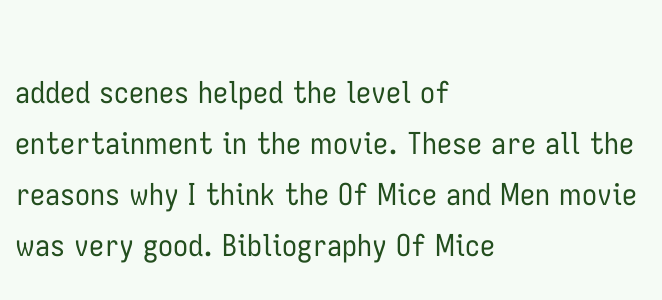added scenes helped the level of entertainment in the movie. These are all the reasons why I think the Of Mice and Men movie was very good. Bibliography Of Mice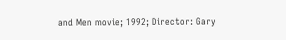and Men movie; 1992; Director: Gary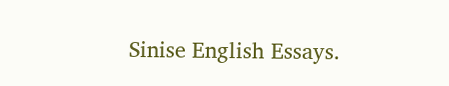Sinise English Essays.